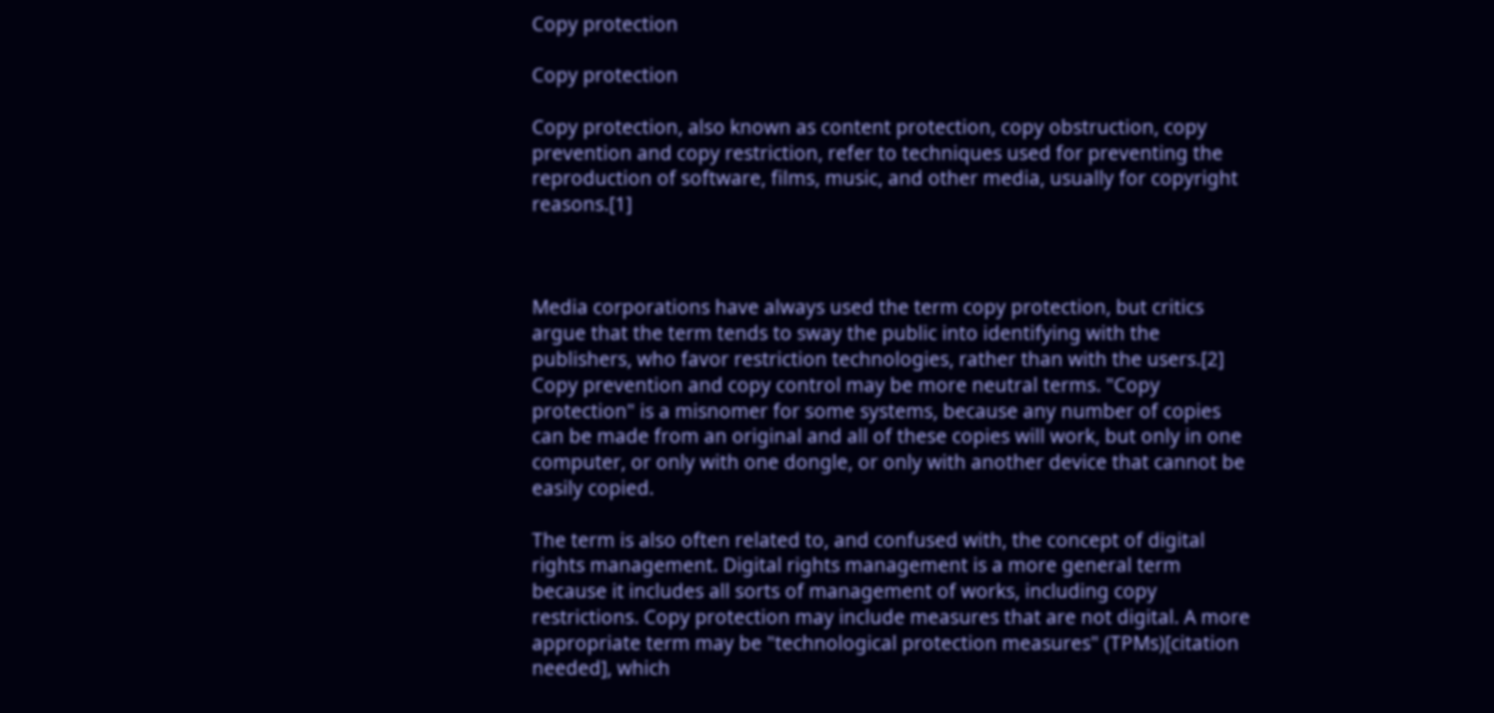Copy protection

Copy protection

Copy protection, also known as content protection, copy obstruction, copy prevention and copy restriction, refer to techniques used for preventing the reproduction of software, films, music, and other media, usually for copyright reasons.[1]



Media corporations have always used the term copy protection, but critics argue that the term tends to sway the public into identifying with the publishers, who favor restriction technologies, rather than with the users.[2] Copy prevention and copy control may be more neutral terms. "Copy protection" is a misnomer for some systems, because any number of copies can be made from an original and all of these copies will work, but only in one computer, or only with one dongle, or only with another device that cannot be easily copied.

The term is also often related to, and confused with, the concept of digital rights management. Digital rights management is a more general term because it includes all sorts of management of works, including copy restrictions. Copy protection may include measures that are not digital. A more appropriate term may be "technological protection measures" (TPMs)[citation needed], which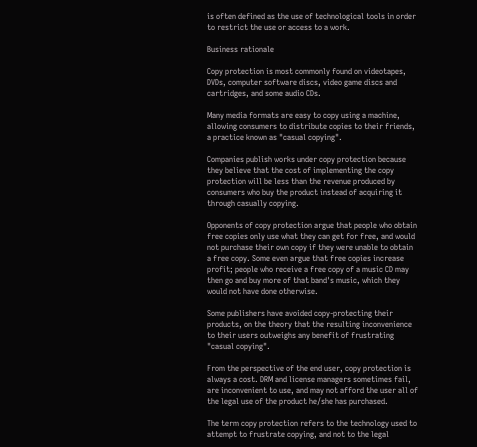is often defined as the use of technological tools in order to restrict the use or access to a work.

Business rationale

Copy protection is most commonly found on videotapes, DVDs, computer software discs, video game discs and cartridges, and some audio CDs.

Many media formats are easy to copy using a machine, allowing consumers to distribute copies to their friends, a practice known as "casual copying".

Companies publish works under copy protection because they believe that the cost of implementing the copy protection will be less than the revenue produced by consumers who buy the product instead of acquiring it through casually copying.

Opponents of copy protection argue that people who obtain free copies only use what they can get for free, and would not purchase their own copy if they were unable to obtain a free copy. Some even argue that free copies increase profit; people who receive a free copy of a music CD may then go and buy more of that band's music, which they would not have done otherwise.

Some publishers have avoided copy-protecting their products, on the theory that the resulting inconvenience to their users outweighs any benefit of frustrating "casual copying".

From the perspective of the end user, copy protection is always a cost. DRM and license managers sometimes fail, are inconvenient to use, and may not afford the user all of the legal use of the product he/she has purchased.

The term copy protection refers to the technology used to attempt to frustrate copying, and not to the legal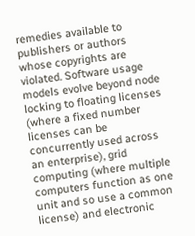remedies available to publishers or authors whose copyrights are violated. Software usage models evolve beyond node locking to floating licenses (where a fixed number licenses can be concurrently used across an enterprise), grid computing (where multiple computers function as one unit and so use a common license) and electronic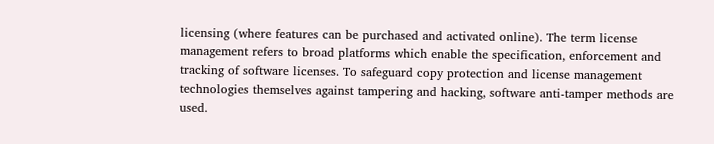licensing (where features can be purchased and activated online). The term license management refers to broad platforms which enable the specification, enforcement and tracking of software licenses. To safeguard copy protection and license management technologies themselves against tampering and hacking, software anti-tamper methods are used.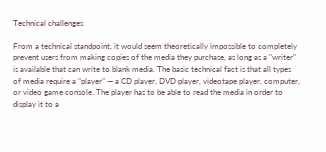Technical challenges

From a technical standpoint, it would seem theoretically impossible to completely prevent users from making copies of the media they purchase, as long as a "writer" is available that can write to blank media. The basic technical fact is that all types of media require a "player" — a CD player, DVD player, videotape player, computer, or video game console. The player has to be able to read the media in order to display it to a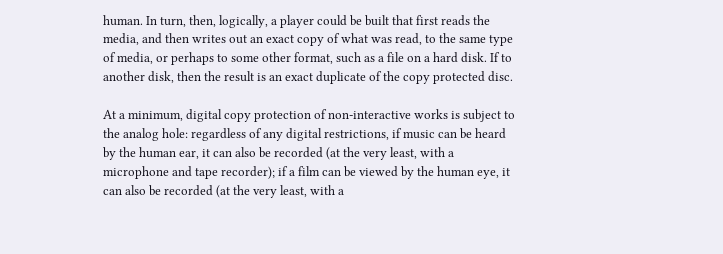human. In turn, then, logically, a player could be built that first reads the media, and then writes out an exact copy of what was read, to the same type of media, or perhaps to some other format, such as a file on a hard disk. If to another disk, then the result is an exact duplicate of the copy protected disc.

At a minimum, digital copy protection of non-interactive works is subject to the analog hole: regardless of any digital restrictions, if music can be heard by the human ear, it can also be recorded (at the very least, with a microphone and tape recorder); if a film can be viewed by the human eye, it can also be recorded (at the very least, with a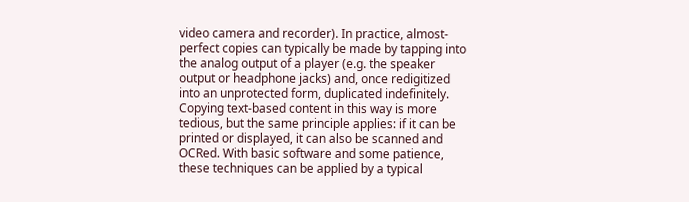video camera and recorder). In practice, almost-perfect copies can typically be made by tapping into the analog output of a player (e.g. the speaker output or headphone jacks) and, once redigitized into an unprotected form, duplicated indefinitely. Copying text-based content in this way is more tedious, but the same principle applies: if it can be printed or displayed, it can also be scanned and OCRed. With basic software and some patience, these techniques can be applied by a typical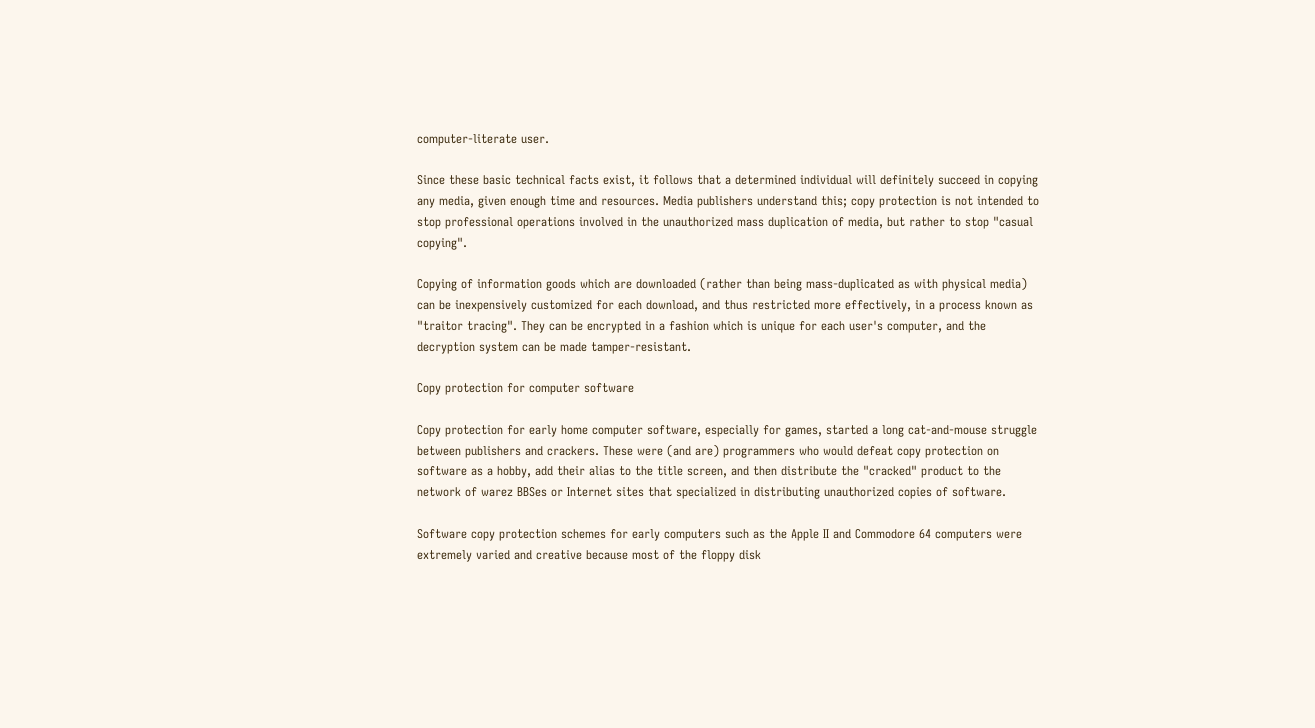computer-literate user.

Since these basic technical facts exist, it follows that a determined individual will definitely succeed in copying any media, given enough time and resources. Media publishers understand this; copy protection is not intended to stop professional operations involved in the unauthorized mass duplication of media, but rather to stop "casual copying".

Copying of information goods which are downloaded (rather than being mass-duplicated as with physical media) can be inexpensively customized for each download, and thus restricted more effectively, in a process known as "traitor tracing". They can be encrypted in a fashion which is unique for each user's computer, and the decryption system can be made tamper-resistant.

Copy protection for computer software

Copy protection for early home computer software, especially for games, started a long cat-and-mouse struggle between publishers and crackers. These were (and are) programmers who would defeat copy protection on software as a hobby, add their alias to the title screen, and then distribute the "cracked" product to the network of warez BBSes or Internet sites that specialized in distributing unauthorized copies of software.

Software copy protection schemes for early computers such as the Apple II and Commodore 64 computers were extremely varied and creative because most of the floppy disk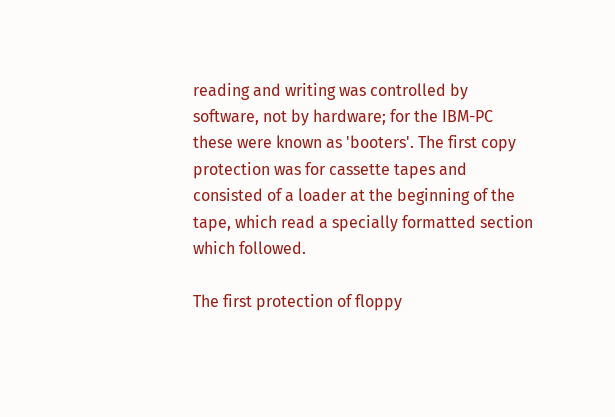reading and writing was controlled by software, not by hardware; for the IBM-PC these were known as 'booters'. The first copy protection was for cassette tapes and consisted of a loader at the beginning of the tape, which read a specially formatted section which followed.

The first protection of floppy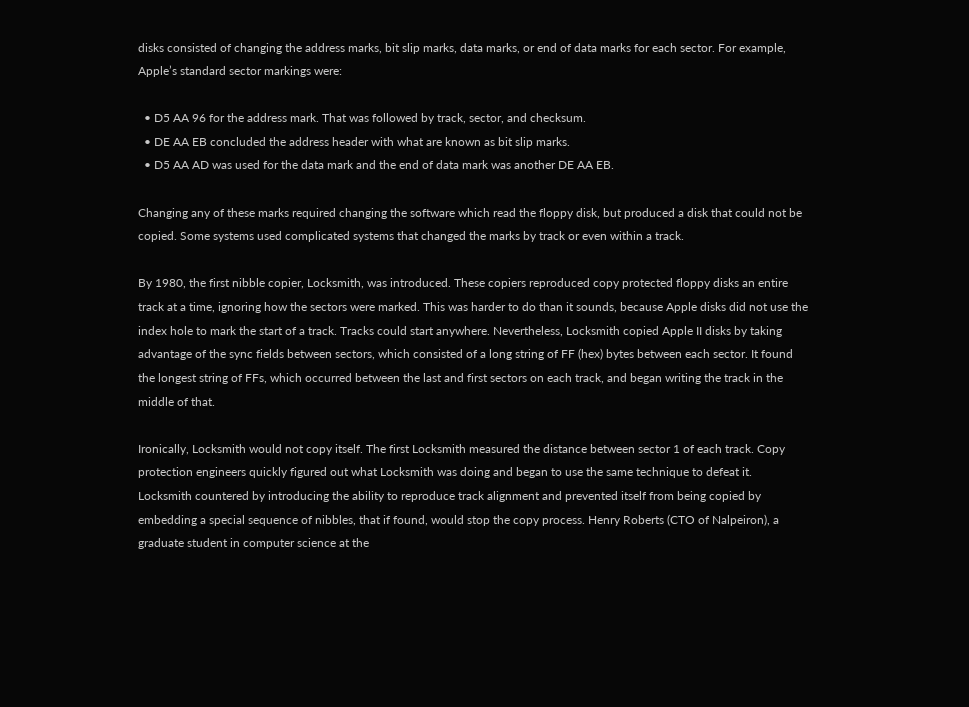disks consisted of changing the address marks, bit slip marks, data marks, or end of data marks for each sector. For example, Apple’s standard sector markings were:

  • D5 AA 96 for the address mark. That was followed by track, sector, and checksum.
  • DE AA EB concluded the address header with what are known as bit slip marks.
  • D5 AA AD was used for the data mark and the end of data mark was another DE AA EB.

Changing any of these marks required changing the software which read the floppy disk, but produced a disk that could not be copied. Some systems used complicated systems that changed the marks by track or even within a track.

By 1980, the first nibble copier, Locksmith, was introduced. These copiers reproduced copy protected floppy disks an entire track at a time, ignoring how the sectors were marked. This was harder to do than it sounds, because Apple disks did not use the index hole to mark the start of a track. Tracks could start anywhere. Nevertheless, Locksmith copied Apple II disks by taking advantage of the sync fields between sectors, which consisted of a long string of FF (hex) bytes between each sector. It found the longest string of FFs, which occurred between the last and first sectors on each track, and began writing the track in the middle of that.

Ironically, Locksmith would not copy itself. The first Locksmith measured the distance between sector 1 of each track. Copy protection engineers quickly figured out what Locksmith was doing and began to use the same technique to defeat it. Locksmith countered by introducing the ability to reproduce track alignment and prevented itself from being copied by embedding a special sequence of nibbles, that if found, would stop the copy process. Henry Roberts (CTO of Nalpeiron), a graduate student in computer science at the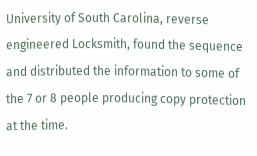University of South Carolina, reverse engineered Locksmith, found the sequence and distributed the information to some of the 7 or 8 people producing copy protection at the time.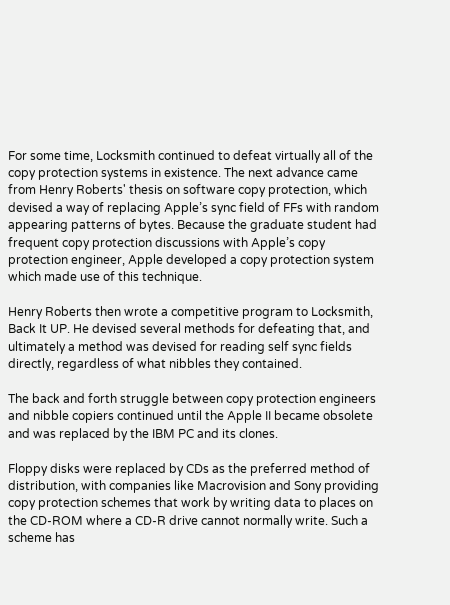For some time, Locksmith continued to defeat virtually all of the copy protection systems in existence. The next advance came from Henry Roberts' thesis on software copy protection, which devised a way of replacing Apple’s sync field of FFs with random appearing patterns of bytes. Because the graduate student had frequent copy protection discussions with Apple’s copy protection engineer, Apple developed a copy protection system which made use of this technique.

Henry Roberts then wrote a competitive program to Locksmith, Back It UP. He devised several methods for defeating that, and ultimately a method was devised for reading self sync fields directly, regardless of what nibbles they contained.

The back and forth struggle between copy protection engineers and nibble copiers continued until the Apple II became obsolete and was replaced by the IBM PC and its clones.

Floppy disks were replaced by CDs as the preferred method of distribution, with companies like Macrovision and Sony providing copy protection schemes that work by writing data to places on the CD-ROM where a CD-R drive cannot normally write. Such a scheme has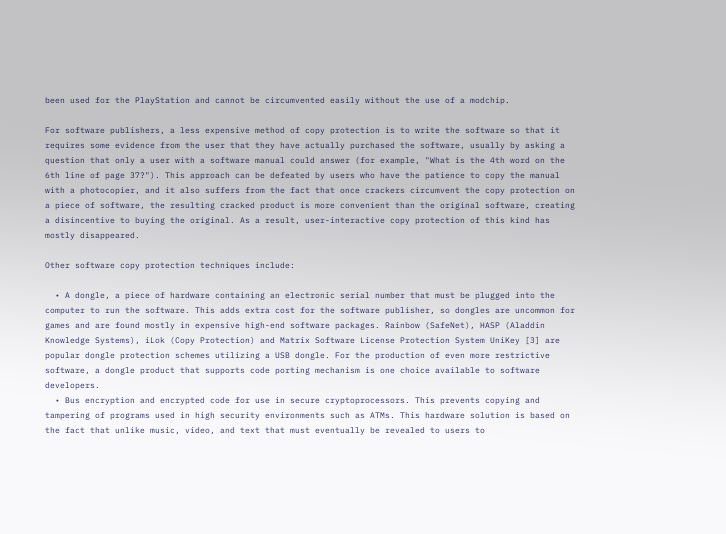been used for the PlayStation and cannot be circumvented easily without the use of a modchip.

For software publishers, a less expensive method of copy protection is to write the software so that it requires some evidence from the user that they have actually purchased the software, usually by asking a question that only a user with a software manual could answer (for example, "What is the 4th word on the 6th line of page 37?"). This approach can be defeated by users who have the patience to copy the manual with a photocopier, and it also suffers from the fact that once crackers circumvent the copy protection on a piece of software, the resulting cracked product is more convenient than the original software, creating a disincentive to buying the original. As a result, user-interactive copy protection of this kind has mostly disappeared.

Other software copy protection techniques include:

  • A dongle, a piece of hardware containing an electronic serial number that must be plugged into the computer to run the software. This adds extra cost for the software publisher, so dongles are uncommon for games and are found mostly in expensive high-end software packages. Rainbow (SafeNet), HASP (Aladdin Knowledge Systems), iLok (Copy Protection) and Matrix Software License Protection System UniKey [3] are popular dongle protection schemes utilizing a USB dongle. For the production of even more restrictive software, a dongle product that supports code porting mechanism is one choice available to software developers.
  • Bus encryption and encrypted code for use in secure cryptoprocessors. This prevents copying and tampering of programs used in high security environments such as ATMs. This hardware solution is based on the fact that unlike music, video, and text that must eventually be revealed to users to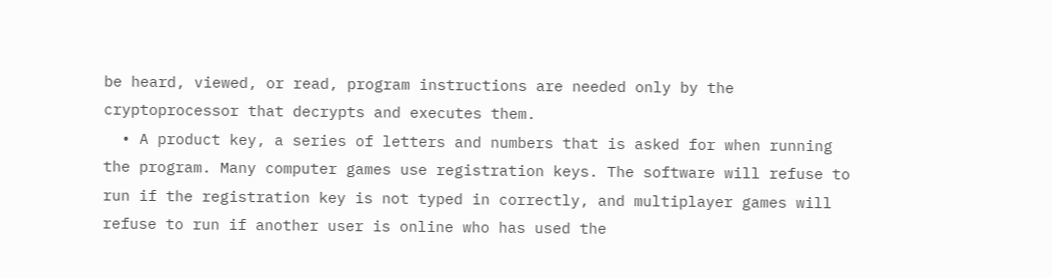be heard, viewed, or read, program instructions are needed only by the cryptoprocessor that decrypts and executes them.
  • A product key, a series of letters and numbers that is asked for when running the program. Many computer games use registration keys. The software will refuse to run if the registration key is not typed in correctly, and multiplayer games will refuse to run if another user is online who has used the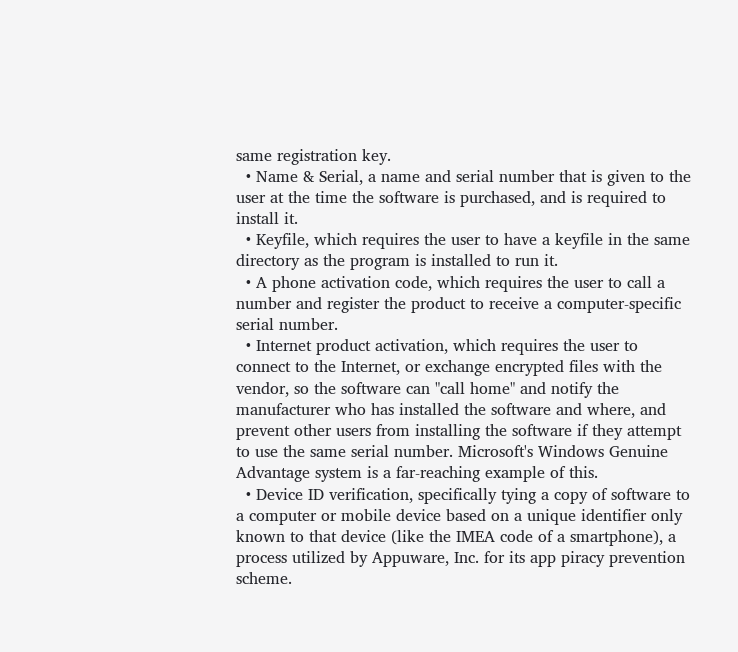same registration key.
  • Name & Serial, a name and serial number that is given to the user at the time the software is purchased, and is required to install it.
  • Keyfile, which requires the user to have a keyfile in the same directory as the program is installed to run it.
  • A phone activation code, which requires the user to call a number and register the product to receive a computer-specific serial number.
  • Internet product activation, which requires the user to connect to the Internet, or exchange encrypted files with the vendor, so the software can "call home" and notify the manufacturer who has installed the software and where, and prevent other users from installing the software if they attempt to use the same serial number. Microsoft's Windows Genuine Advantage system is a far-reaching example of this.
  • Device ID verification, specifically tying a copy of software to a computer or mobile device based on a unique identifier only known to that device (like the IMEA code of a smartphone), a process utilized by Appuware, Inc. for its app piracy prevention scheme.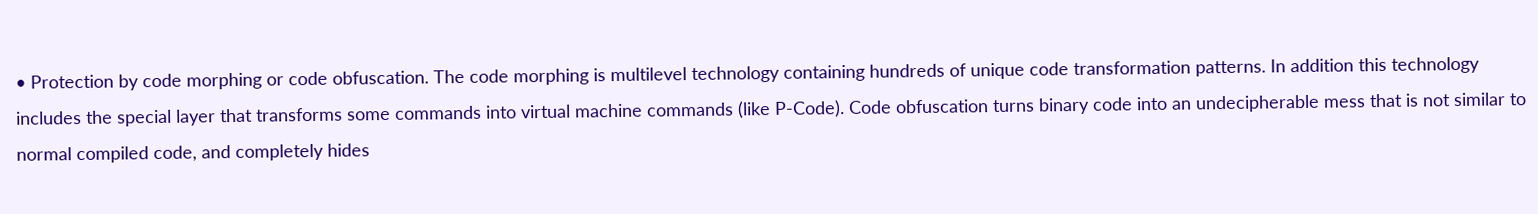• Protection by code morphing or code obfuscation. The code morphing is multilevel technology containing hundreds of unique code transformation patterns. In addition this technology includes the special layer that transforms some commands into virtual machine commands (like P-Code). Code obfuscation turns binary code into an undecipherable mess that is not similar to normal compiled code, and completely hides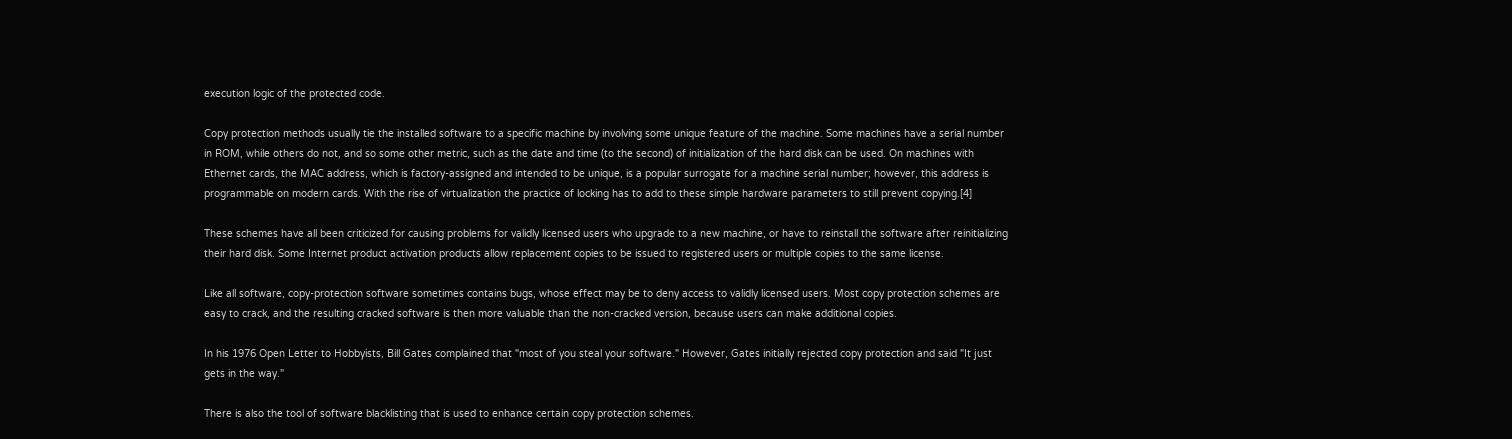execution logic of the protected code.

Copy protection methods usually tie the installed software to a specific machine by involving some unique feature of the machine. Some machines have a serial number in ROM, while others do not, and so some other metric, such as the date and time (to the second) of initialization of the hard disk can be used. On machines with Ethernet cards, the MAC address, which is factory-assigned and intended to be unique, is a popular surrogate for a machine serial number; however, this address is programmable on modern cards. With the rise of virtualization the practice of locking has to add to these simple hardware parameters to still prevent copying.[4]

These schemes have all been criticized for causing problems for validly licensed users who upgrade to a new machine, or have to reinstall the software after reinitializing their hard disk. Some Internet product activation products allow replacement copies to be issued to registered users or multiple copies to the same license.

Like all software, copy-protection software sometimes contains bugs, whose effect may be to deny access to validly licensed users. Most copy protection schemes are easy to crack, and the resulting cracked software is then more valuable than the non-cracked version, because users can make additional copies.

In his 1976 Open Letter to Hobbyists, Bill Gates complained that "most of you steal your software." However, Gates initially rejected copy protection and said "It just gets in the way."

There is also the tool of software blacklisting that is used to enhance certain copy protection schemes.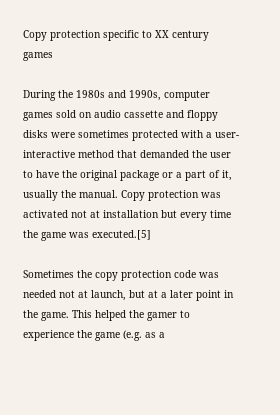Copy protection specific to XX century games

During the 1980s and 1990s, computer games sold on audio cassette and floppy disks were sometimes protected with a user-interactive method that demanded the user to have the original package or a part of it, usually the manual. Copy protection was activated not at installation but every time the game was executed.[5]

Sometimes the copy protection code was needed not at launch, but at a later point in the game. This helped the gamer to experience the game (e.g. as a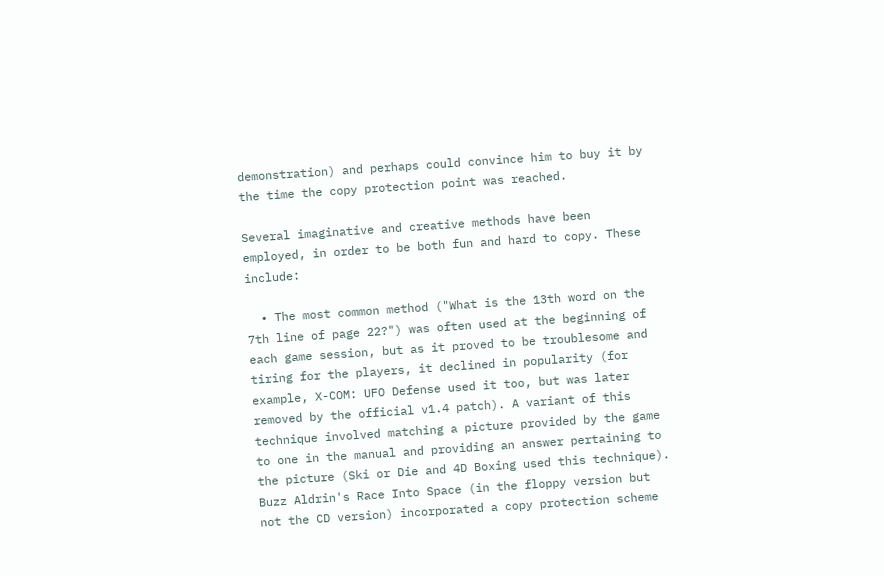demonstration) and perhaps could convince him to buy it by the time the copy protection point was reached.

Several imaginative and creative methods have been employed, in order to be both fun and hard to copy. These include:

  • The most common method ("What is the 13th word on the 7th line of page 22?") was often used at the beginning of each game session, but as it proved to be troublesome and tiring for the players, it declined in popularity (for example, X-COM: UFO Defense used it too, but was later removed by the official v1.4 patch). A variant of this technique involved matching a picture provided by the game to one in the manual and providing an answer pertaining to the picture (Ski or Die and 4D Boxing used this technique). Buzz Aldrin's Race Into Space (in the floppy version but not the CD version) incorporated a copy protection scheme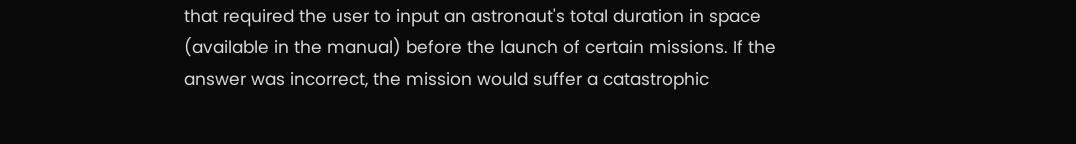that required the user to input an astronaut's total duration in space (available in the manual) before the launch of certain missions. If the answer was incorrect, the mission would suffer a catastrophic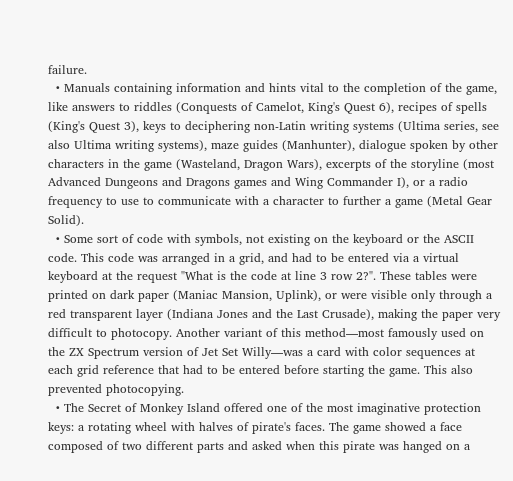failure.
  • Manuals containing information and hints vital to the completion of the game, like answers to riddles (Conquests of Camelot, King's Quest 6), recipes of spells (King's Quest 3), keys to deciphering non-Latin writing systems (Ultima series, see also Ultima writing systems), maze guides (Manhunter), dialogue spoken by other characters in the game (Wasteland, Dragon Wars), excerpts of the storyline (most Advanced Dungeons and Dragons games and Wing Commander I), or a radio frequency to use to communicate with a character to further a game (Metal Gear Solid).
  • Some sort of code with symbols, not existing on the keyboard or the ASCII code. This code was arranged in a grid, and had to be entered via a virtual keyboard at the request "What is the code at line 3 row 2?". These tables were printed on dark paper (Maniac Mansion, Uplink), or were visible only through a red transparent layer (Indiana Jones and the Last Crusade), making the paper very difficult to photocopy. Another variant of this method—most famously used on the ZX Spectrum version of Jet Set Willy—was a card with color sequences at each grid reference that had to be entered before starting the game. This also prevented photocopying.
  • The Secret of Monkey Island offered one of the most imaginative protection keys: a rotating wheel with halves of pirate's faces. The game showed a face composed of two different parts and asked when this pirate was hanged on a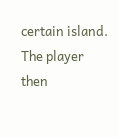certain island. The player then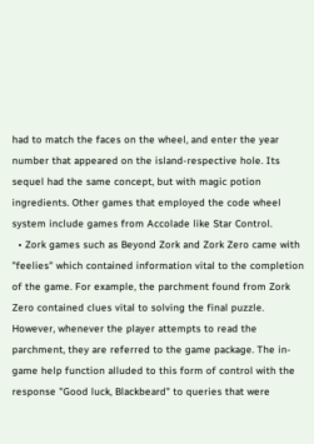had to match the faces on the wheel, and enter the year number that appeared on the island-respective hole. Its sequel had the same concept, but with magic potion ingredients. Other games that employed the code wheel system include games from Accolade like Star Control.
  • Zork games such as Beyond Zork and Zork Zero came with "feelies" which contained information vital to the completion of the game. For example, the parchment found from Zork Zero contained clues vital to solving the final puzzle. However, whenever the player attempts to read the parchment, they are referred to the game package. The in-game help function alluded to this form of control with the response "Good luck, Blackbeard" to queries that were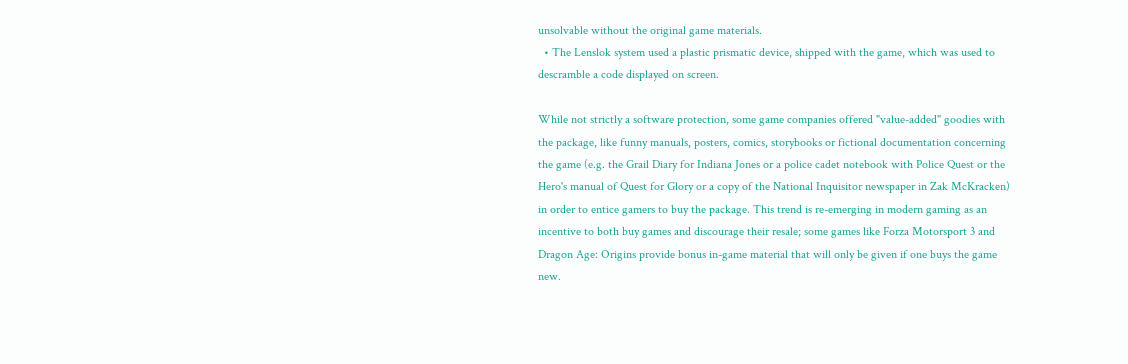unsolvable without the original game materials.
  • The Lenslok system used a plastic prismatic device, shipped with the game, which was used to descramble a code displayed on screen.

While not strictly a software protection, some game companies offered "value-added" goodies with the package, like funny manuals, posters, comics, storybooks or fictional documentation concerning the game (e.g. the Grail Diary for Indiana Jones or a police cadet notebook with Police Quest or the Hero's manual of Quest for Glory or a copy of the National Inquisitor newspaper in Zak McKracken) in order to entice gamers to buy the package. This trend is re-emerging in modern gaming as an incentive to both buy games and discourage their resale; some games like Forza Motorsport 3 and Dragon Age: Origins provide bonus in-game material that will only be given if one buys the game new.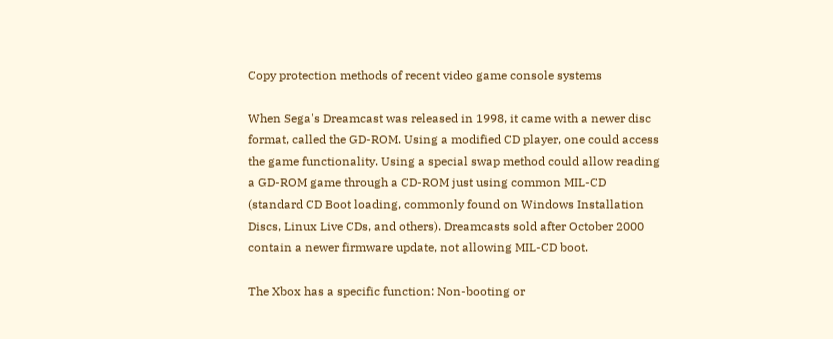Copy protection methods of recent video game console systems

When Sega's Dreamcast was released in 1998, it came with a newer disc format, called the GD-ROM. Using a modified CD player, one could access the game functionality. Using a special swap method could allow reading a GD-ROM game through a CD-ROM just using common MIL-CD (standard CD Boot loading, commonly found on Windows Installation Discs, Linux Live CDs, and others). Dreamcasts sold after October 2000 contain a newer firmware update, not allowing MIL-CD boot.

The Xbox has a specific function: Non-booting or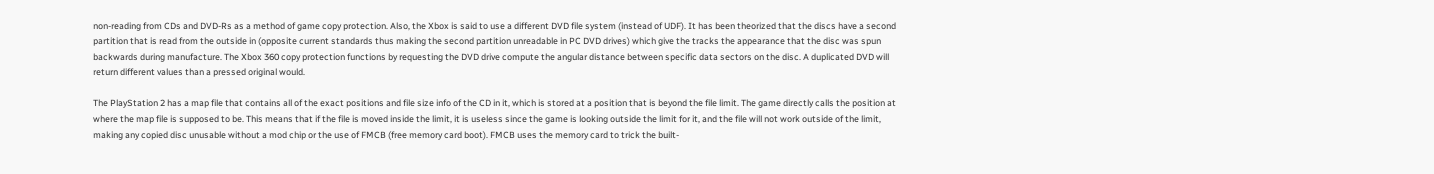non-reading from CDs and DVD-Rs as a method of game copy protection. Also, the Xbox is said to use a different DVD file system (instead of UDF). It has been theorized that the discs have a second partition that is read from the outside in (opposite current standards thus making the second partition unreadable in PC DVD drives) which give the tracks the appearance that the disc was spun backwards during manufacture. The Xbox 360 copy protection functions by requesting the DVD drive compute the angular distance between specific data sectors on the disc. A duplicated DVD will return different values than a pressed original would.

The PlayStation 2 has a map file that contains all of the exact positions and file size info of the CD in it, which is stored at a position that is beyond the file limit. The game directly calls the position at where the map file is supposed to be. This means that if the file is moved inside the limit, it is useless since the game is looking outside the limit for it, and the file will not work outside of the limit, making any copied disc unusable without a mod chip or the use of FMCB (free memory card boot). FMCB uses the memory card to trick the built-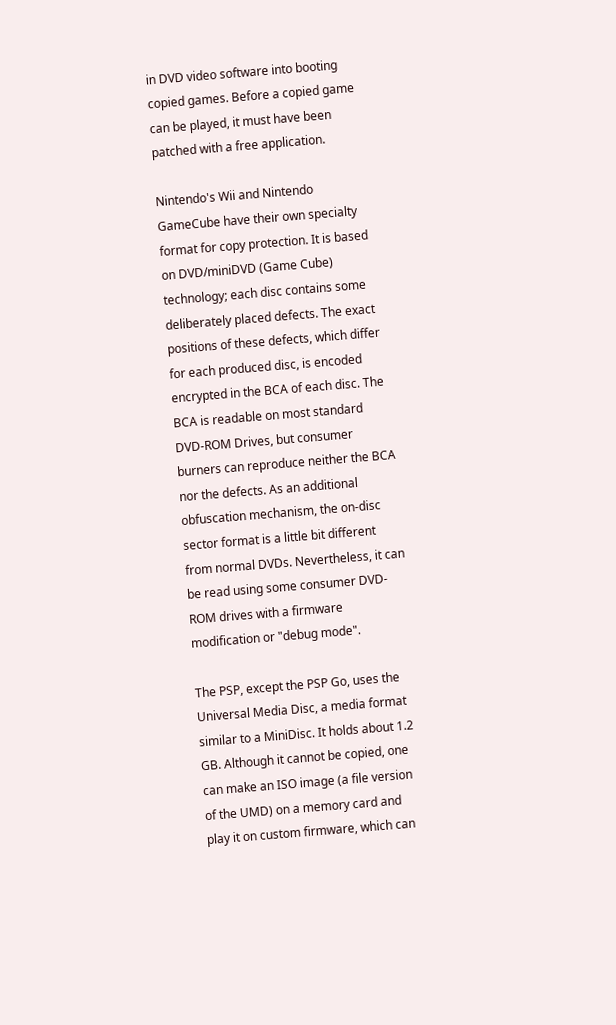in DVD video software into booting copied games. Before a copied game can be played, it must have been patched with a free application.

Nintendo's Wii and Nintendo GameCube have their own specialty format for copy protection. It is based on DVD/miniDVD (Game Cube) technology; each disc contains some deliberately placed defects. The exact positions of these defects, which differ for each produced disc, is encoded encrypted in the BCA of each disc. The BCA is readable on most standard DVD-ROM Drives, but consumer burners can reproduce neither the BCA nor the defects. As an additional obfuscation mechanism, the on-disc sector format is a little bit different from normal DVDs. Nevertheless, it can be read using some consumer DVD-ROM drives with a firmware modification or "debug mode".

The PSP, except the PSP Go, uses the Universal Media Disc, a media format similar to a MiniDisc. It holds about 1.2 GB. Although it cannot be copied, one can make an ISO image (a file version of the UMD) on a memory card and play it on custom firmware, which can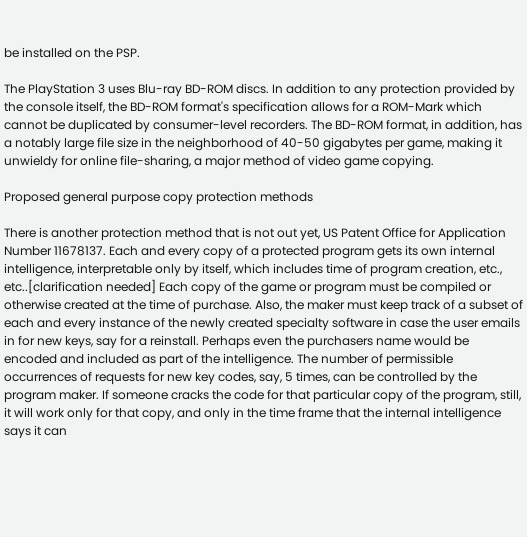be installed on the PSP.

The PlayStation 3 uses Blu-ray BD-ROM discs. In addition to any protection provided by the console itself, the BD-ROM format's specification allows for a ROM-Mark which cannot be duplicated by consumer-level recorders. The BD-ROM format, in addition, has a notably large file size in the neighborhood of 40-50 gigabytes per game, making it unwieldy for online file-sharing, a major method of video game copying.

Proposed general purpose copy protection methods

There is another protection method that is not out yet, US Patent Office for Application Number 11678137. Each and every copy of a protected program gets its own internal intelligence, interpretable only by itself, which includes time of program creation, etc., etc..[clarification needed] Each copy of the game or program must be compiled or otherwise created at the time of purchase. Also, the maker must keep track of a subset of each and every instance of the newly created specialty software in case the user emails in for new keys, say for a reinstall. Perhaps even the purchasers name would be encoded and included as part of the intelligence. The number of permissible occurrences of requests for new key codes, say, 5 times, can be controlled by the program maker. If someone cracks the code for that particular copy of the program, still, it will work only for that copy, and only in the time frame that the internal intelligence says it can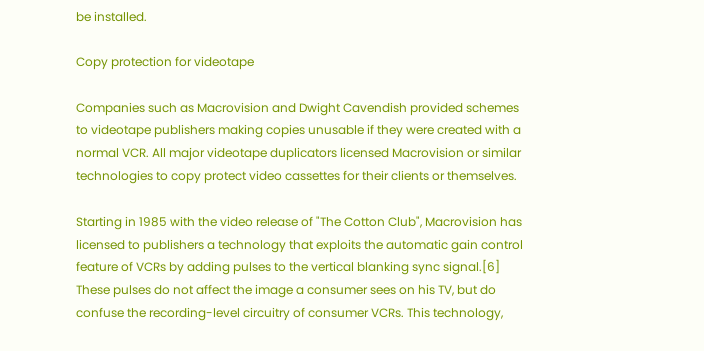be installed.

Copy protection for videotape

Companies such as Macrovision and Dwight Cavendish provided schemes to videotape publishers making copies unusable if they were created with a normal VCR. All major videotape duplicators licensed Macrovision or similar technologies to copy protect video cassettes for their clients or themselves.

Starting in 1985 with the video release of "The Cotton Club", Macrovision has licensed to publishers a technology that exploits the automatic gain control feature of VCRs by adding pulses to the vertical blanking sync signal.[6] These pulses do not affect the image a consumer sees on his TV, but do confuse the recording-level circuitry of consumer VCRs. This technology,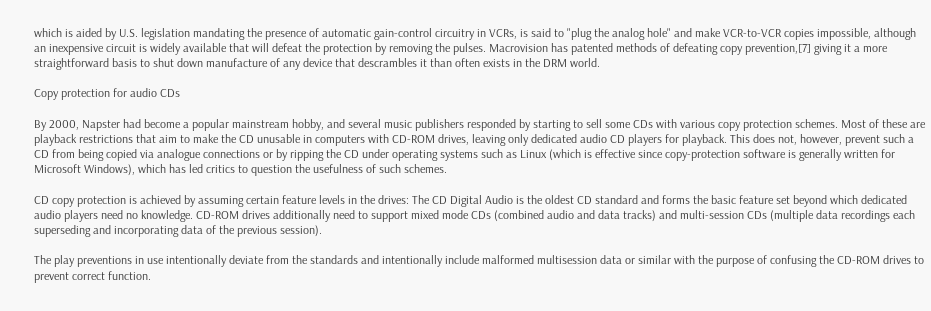which is aided by U.S. legislation mandating the presence of automatic gain-control circuitry in VCRs, is said to "plug the analog hole" and make VCR-to-VCR copies impossible, although an inexpensive circuit is widely available that will defeat the protection by removing the pulses. Macrovision has patented methods of defeating copy prevention,[7] giving it a more straightforward basis to shut down manufacture of any device that descrambles it than often exists in the DRM world.

Copy protection for audio CDs

By 2000, Napster had become a popular mainstream hobby, and several music publishers responded by starting to sell some CDs with various copy protection schemes. Most of these are playback restrictions that aim to make the CD unusable in computers with CD-ROM drives, leaving only dedicated audio CD players for playback. This does not, however, prevent such a CD from being copied via analogue connections or by ripping the CD under operating systems such as Linux (which is effective since copy-protection software is generally written for Microsoft Windows), which has led critics to question the usefulness of such schemes.

CD copy protection is achieved by assuming certain feature levels in the drives: The CD Digital Audio is the oldest CD standard and forms the basic feature set beyond which dedicated audio players need no knowledge. CD-ROM drives additionally need to support mixed mode CDs (combined audio and data tracks) and multi-session CDs (multiple data recordings each superseding and incorporating data of the previous session).

The play preventions in use intentionally deviate from the standards and intentionally include malformed multisession data or similar with the purpose of confusing the CD-ROM drives to prevent correct function.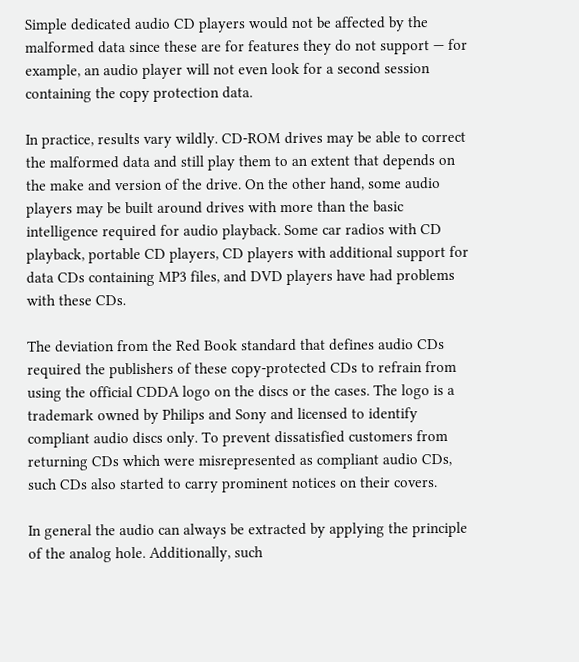Simple dedicated audio CD players would not be affected by the malformed data since these are for features they do not support — for example, an audio player will not even look for a second session containing the copy protection data.

In practice, results vary wildly. CD-ROM drives may be able to correct the malformed data and still play them to an extent that depends on the make and version of the drive. On the other hand, some audio players may be built around drives with more than the basic intelligence required for audio playback. Some car radios with CD playback, portable CD players, CD players with additional support for data CDs containing MP3 files, and DVD players have had problems with these CDs.

The deviation from the Red Book standard that defines audio CDs required the publishers of these copy-protected CDs to refrain from using the official CDDA logo on the discs or the cases. The logo is a trademark owned by Philips and Sony and licensed to identify compliant audio discs only. To prevent dissatisfied customers from returning CDs which were misrepresented as compliant audio CDs, such CDs also started to carry prominent notices on their covers.

In general the audio can always be extracted by applying the principle of the analog hole. Additionally, such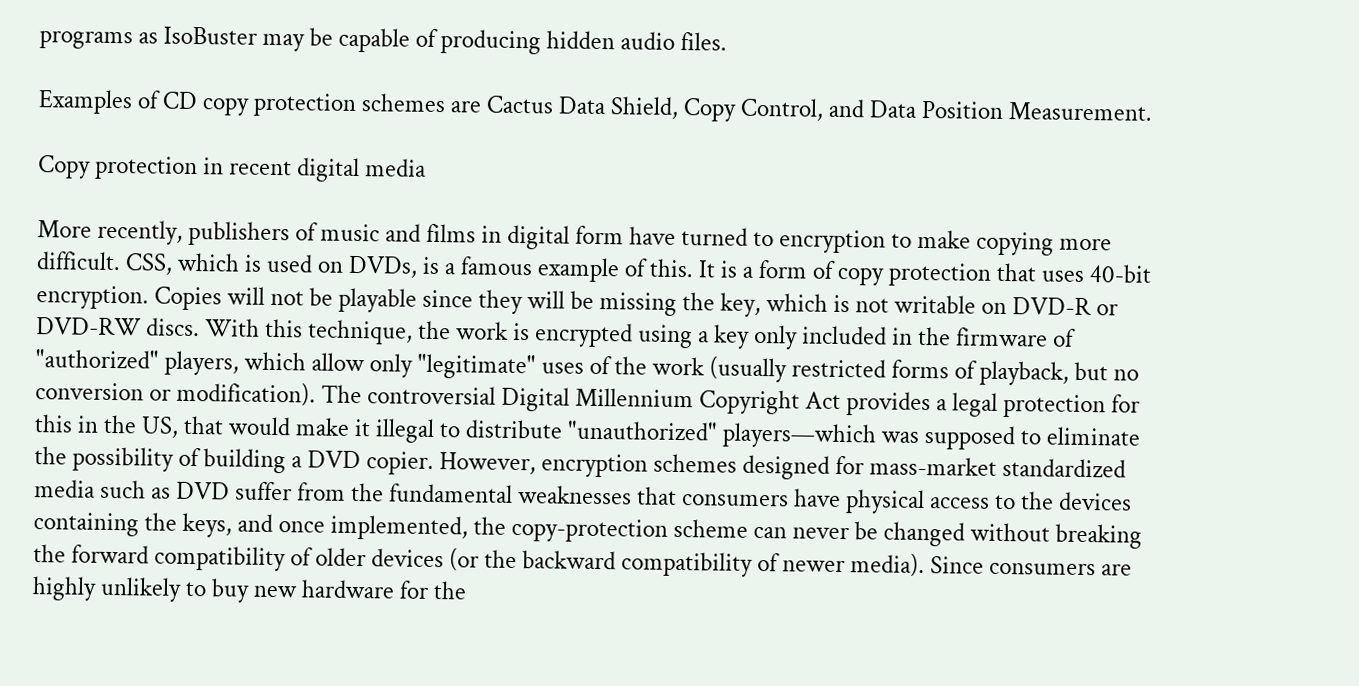programs as IsoBuster may be capable of producing hidden audio files.

Examples of CD copy protection schemes are Cactus Data Shield, Copy Control, and Data Position Measurement.

Copy protection in recent digital media

More recently, publishers of music and films in digital form have turned to encryption to make copying more difficult. CSS, which is used on DVDs, is a famous example of this. It is a form of copy protection that uses 40-bit encryption. Copies will not be playable since they will be missing the key, which is not writable on DVD-R or DVD-RW discs. With this technique, the work is encrypted using a key only included in the firmware of "authorized" players, which allow only "legitimate" uses of the work (usually restricted forms of playback, but no conversion or modification). The controversial Digital Millennium Copyright Act provides a legal protection for this in the US, that would make it illegal to distribute "unauthorized" players—which was supposed to eliminate the possibility of building a DVD copier. However, encryption schemes designed for mass-market standardized media such as DVD suffer from the fundamental weaknesses that consumers have physical access to the devices containing the keys, and once implemented, the copy-protection scheme can never be changed without breaking the forward compatibility of older devices (or the backward compatibility of newer media). Since consumers are highly unlikely to buy new hardware for the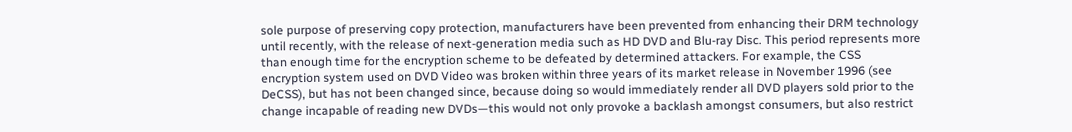sole purpose of preserving copy protection, manufacturers have been prevented from enhancing their DRM technology until recently, with the release of next-generation media such as HD DVD and Blu-ray Disc. This period represents more than enough time for the encryption scheme to be defeated by determined attackers. For example, the CSS encryption system used on DVD Video was broken within three years of its market release in November 1996 (see DeCSS), but has not been changed since, because doing so would immediately render all DVD players sold prior to the change incapable of reading new DVDs—this would not only provoke a backlash amongst consumers, but also restrict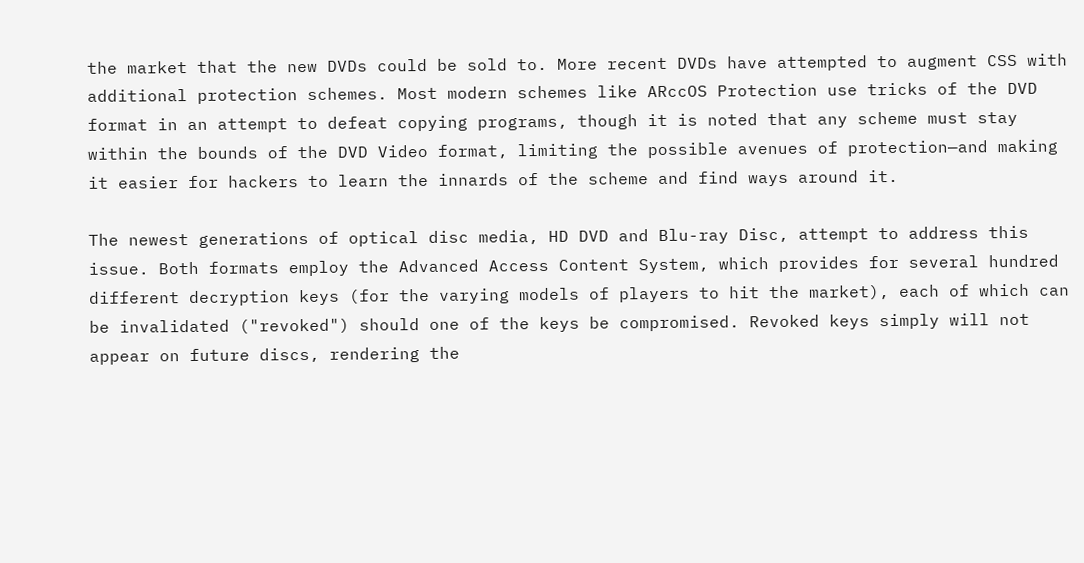the market that the new DVDs could be sold to. More recent DVDs have attempted to augment CSS with additional protection schemes. Most modern schemes like ARccOS Protection use tricks of the DVD format in an attempt to defeat copying programs, though it is noted that any scheme must stay within the bounds of the DVD Video format, limiting the possible avenues of protection—and making it easier for hackers to learn the innards of the scheme and find ways around it.

The newest generations of optical disc media, HD DVD and Blu-ray Disc, attempt to address this issue. Both formats employ the Advanced Access Content System, which provides for several hundred different decryption keys (for the varying models of players to hit the market), each of which can be invalidated ("revoked") should one of the keys be compromised. Revoked keys simply will not appear on future discs, rendering the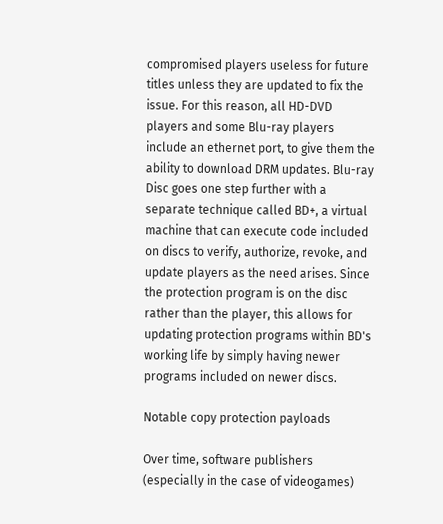compromised players useless for future titles unless they are updated to fix the issue. For this reason, all HD-DVD players and some Blu-ray players include an ethernet port, to give them the ability to download DRM updates. Blu-ray Disc goes one step further with a separate technique called BD+, a virtual machine that can execute code included on discs to verify, authorize, revoke, and update players as the need arises. Since the protection program is on the disc rather than the player, this allows for updating protection programs within BD's working life by simply having newer programs included on newer discs.

Notable copy protection payloads

Over time, software publishers (especially in the case of videogames)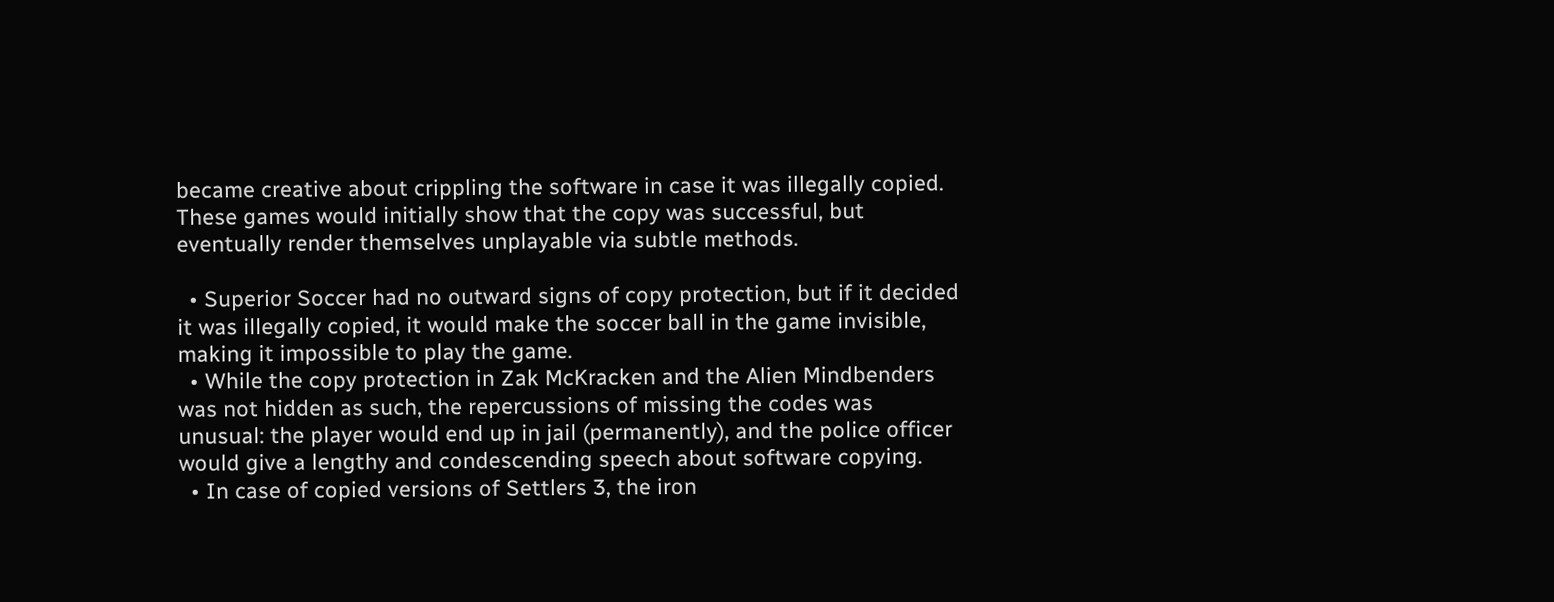became creative about crippling the software in case it was illegally copied. These games would initially show that the copy was successful, but eventually render themselves unplayable via subtle methods.

  • Superior Soccer had no outward signs of copy protection, but if it decided it was illegally copied, it would make the soccer ball in the game invisible, making it impossible to play the game.
  • While the copy protection in Zak McKracken and the Alien Mindbenders was not hidden as such, the repercussions of missing the codes was unusual: the player would end up in jail (permanently), and the police officer would give a lengthy and condescending speech about software copying.
  • In case of copied versions of Settlers 3, the iron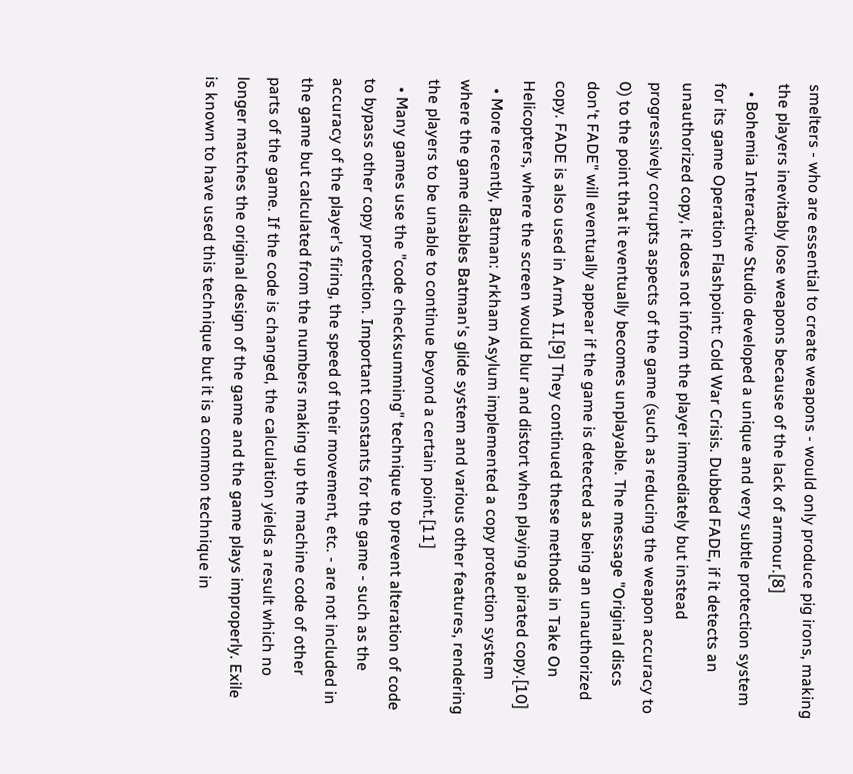smelters - who are essential to create weapons - would only produce pig irons, making the players inevitably lose weapons because of the lack of armour.[8]
  • Bohemia Interactive Studio developed a unique and very subtle protection system for its game Operation Flashpoint: Cold War Crisis. Dubbed FADE, if it detects an unauthorized copy, it does not inform the player immediately but instead progressively corrupts aspects of the game (such as reducing the weapon accuracy to 0) to the point that it eventually becomes unplayable. The message "Original discs don't FADE" will eventually appear if the game is detected as being an unauthorized copy. FADE is also used in ArmA II.[9] They continued these methods in Take On Helicopters, where the screen would blur and distort when playing a pirated copy.[10]
  • More recently, Batman: Arkham Asylum implemented a copy protection system where the game disables Batman's glide system and various other features, rendering the players to be unable to continue beyond a certain point.[11]
  • Many games use the "code checksumming" technique to prevent alteration of code to bypass other copy protection. Important constants for the game - such as the accuracy of the player's firing, the speed of their movement, etc. - are not included in the game but calculated from the numbers making up the machine code of other parts of the game. If the code is changed, the calculation yields a result which no longer matches the original design of the game and the game plays improperly. Exile is known to have used this technique but it is a common technique in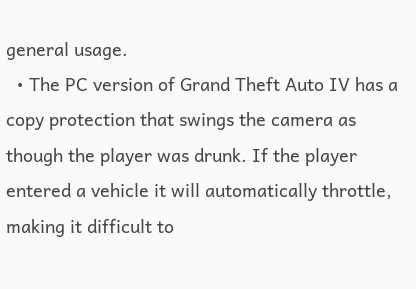general usage.
  • The PC version of Grand Theft Auto IV has a copy protection that swings the camera as though the player was drunk. If the player entered a vehicle it will automatically throttle, making it difficult to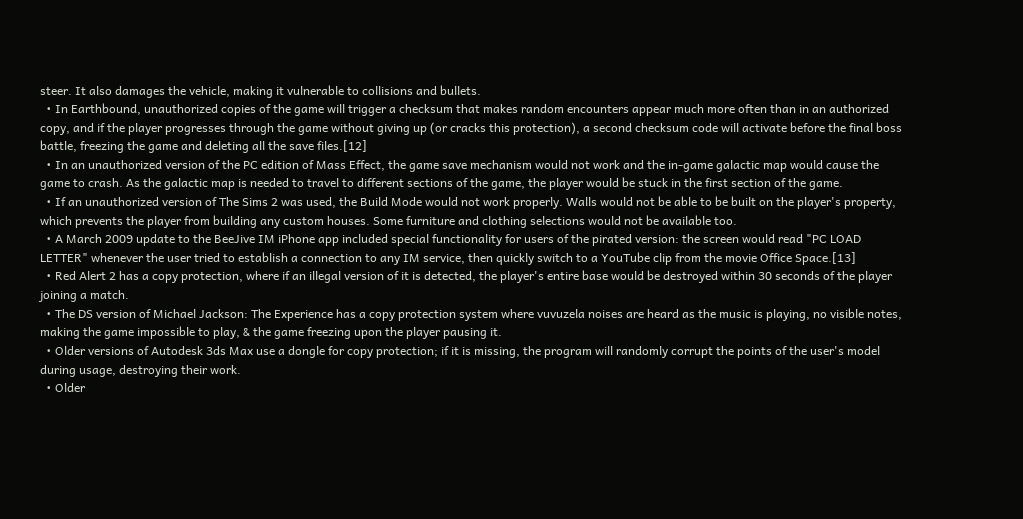steer. It also damages the vehicle, making it vulnerable to collisions and bullets.
  • In Earthbound, unauthorized copies of the game will trigger a checksum that makes random encounters appear much more often than in an authorized copy, and if the player progresses through the game without giving up (or cracks this protection), a second checksum code will activate before the final boss battle, freezing the game and deleting all the save files.[12]
  • In an unauthorized version of the PC edition of Mass Effect, the game save mechanism would not work and the in-game galactic map would cause the game to crash. As the galactic map is needed to travel to different sections of the game, the player would be stuck in the first section of the game.
  • If an unauthorized version of The Sims 2 was used, the Build Mode would not work properly. Walls would not be able to be built on the player's property, which prevents the player from building any custom houses. Some furniture and clothing selections would not be available too.
  • A March 2009 update to the BeeJive IM iPhone app included special functionality for users of the pirated version: the screen would read "PC LOAD LETTER" whenever the user tried to establish a connection to any IM service, then quickly switch to a YouTube clip from the movie Office Space.[13]
  • Red Alert 2 has a copy protection, where if an illegal version of it is detected, the player's entire base would be destroyed within 30 seconds of the player joining a match.
  • The DS version of Michael Jackson: The Experience has a copy protection system where vuvuzela noises are heard as the music is playing, no visible notes, making the game impossible to play, & the game freezing upon the player pausing it.
  • Older versions of Autodesk 3ds Max use a dongle for copy protection; if it is missing, the program will randomly corrupt the points of the user's model during usage, destroying their work.
  • Older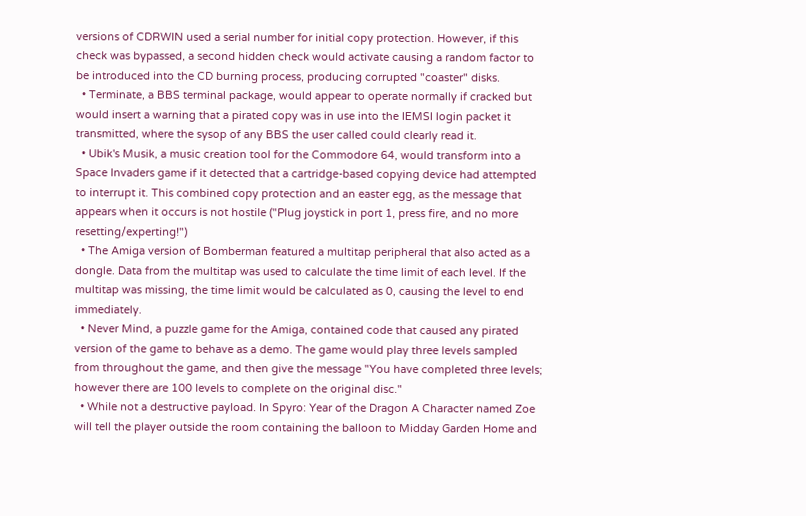versions of CDRWIN used a serial number for initial copy protection. However, if this check was bypassed, a second hidden check would activate causing a random factor to be introduced into the CD burning process, producing corrupted "coaster" disks.
  • Terminate, a BBS terminal package, would appear to operate normally if cracked but would insert a warning that a pirated copy was in use into the IEMSI login packet it transmitted, where the sysop of any BBS the user called could clearly read it.
  • Ubik's Musik, a music creation tool for the Commodore 64, would transform into a Space Invaders game if it detected that a cartridge-based copying device had attempted to interrupt it. This combined copy protection and an easter egg, as the message that appears when it occurs is not hostile ("Plug joystick in port 1, press fire, and no more resetting/experting!")
  • The Amiga version of Bomberman featured a multitap peripheral that also acted as a dongle. Data from the multitap was used to calculate the time limit of each level. If the multitap was missing, the time limit would be calculated as 0, causing the level to end immediately.
  • Never Mind, a puzzle game for the Amiga, contained code that caused any pirated version of the game to behave as a demo. The game would play three levels sampled from throughout the game, and then give the message "You have completed three levels; however there are 100 levels to complete on the original disc."
  • While not a destructive payload. In Spyro: Year of the Dragon A Character named Zoe will tell the player outside the room containing the balloon to Midday Garden Home and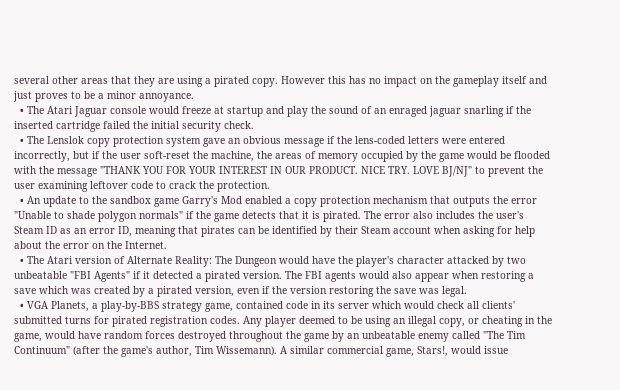several other areas that they are using a pirated copy. However this has no impact on the gameplay itself and just proves to be a minor annoyance.
  • The Atari Jaguar console would freeze at startup and play the sound of an enraged jaguar snarling if the inserted cartridge failed the initial security check.
  • The Lenslok copy protection system gave an obvious message if the lens-coded letters were entered incorrectly, but if the user soft-reset the machine, the areas of memory occupied by the game would be flooded with the message "THANK YOU FOR YOUR INTEREST IN OUR PRODUCT. NICE TRY. LOVE BJ/NJ" to prevent the user examining leftover code to crack the protection.
  • An update to the sandbox game Garry's Mod enabled a copy protection mechanism that outputs the error "Unable to shade polygon normals" if the game detects that it is pirated. The error also includes the user's Steam ID as an error ID, meaning that pirates can be identified by their Steam account when asking for help about the error on the Internet.
  • The Atari version of Alternate Reality: The Dungeon would have the player's character attacked by two unbeatable "FBI Agents" if it detected a pirated version. The FBI agents would also appear when restoring a save which was created by a pirated version, even if the version restoring the save was legal.
  • VGA Planets, a play-by-BBS strategy game, contained code in its server which would check all clients' submitted turns for pirated registration codes. Any player deemed to be using an illegal copy, or cheating in the game, would have random forces destroyed throughout the game by an unbeatable enemy called "The Tim Continuum" (after the game's author, Tim Wissemann). A similar commercial game, Stars!, would issue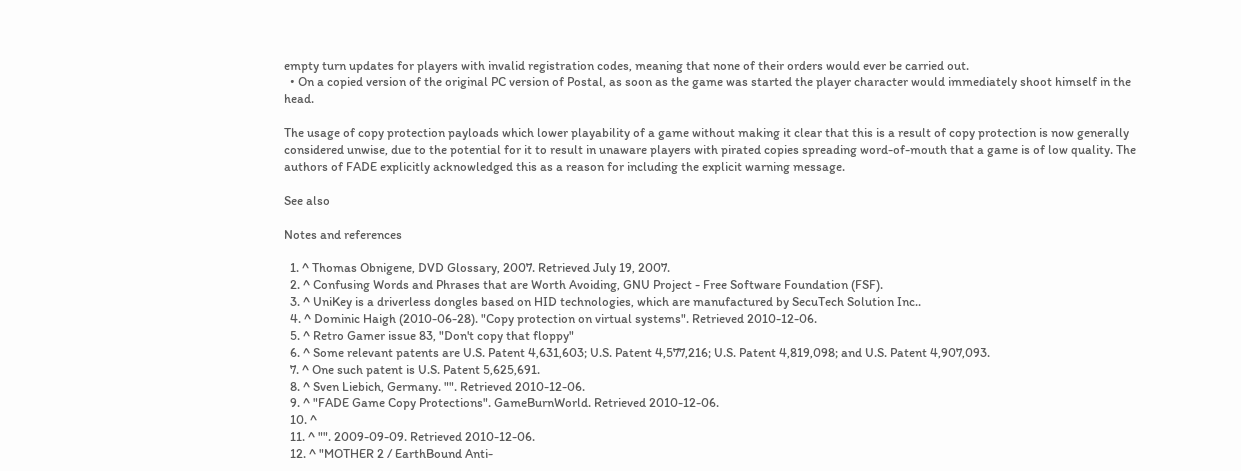empty turn updates for players with invalid registration codes, meaning that none of their orders would ever be carried out.
  • On a copied version of the original PC version of Postal, as soon as the game was started the player character would immediately shoot himself in the head.

The usage of copy protection payloads which lower playability of a game without making it clear that this is a result of copy protection is now generally considered unwise, due to the potential for it to result in unaware players with pirated copies spreading word-of-mouth that a game is of low quality. The authors of FADE explicitly acknowledged this as a reason for including the explicit warning message.

See also

Notes and references

  1. ^ Thomas Obnigene, DVD Glossary, 2007. Retrieved July 19, 2007.
  2. ^ Confusing Words and Phrases that are Worth Avoiding, GNU Project - Free Software Foundation (FSF).
  3. ^ UniKey is a driverless dongles based on HID technologies, which are manufactured by SecuTech Solution Inc..
  4. ^ Dominic Haigh (2010-06-28). "Copy protection on virtual systems". Retrieved 2010-12-06.
  5. ^ Retro Gamer issue 83, "Don't copy that floppy"
  6. ^ Some relevant patents are U.S. Patent 4,631,603; U.S. Patent 4,577,216; U.S. Patent 4,819,098; and U.S. Patent 4,907,093.
  7. ^ One such patent is U.S. Patent 5,625,691.
  8. ^ Sven Liebich, Germany. "". Retrieved 2010-12-06.
  9. ^ "FADE Game Copy Protections". GameBurnWorld. Retrieved 2010-12-06.
  10. ^
  11. ^ "". 2009-09-09. Retrieved 2010-12-06.
  12. ^ "MOTHER 2 / EarthBound Anti-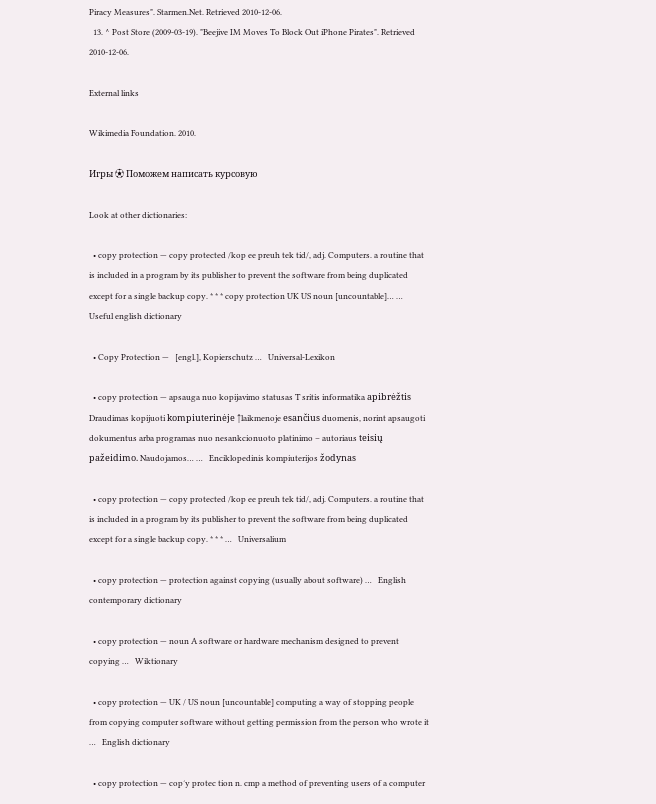Piracy Measures". Starmen.Net. Retrieved 2010-12-06.
  13. ^ Post Store (2009-03-19). "Beejive IM Moves To Block Out iPhone Pirates". Retrieved 2010-12-06.

External links

Wikimedia Foundation. 2010.

Игры ⚽ Поможем написать курсовую

Look at other dictionaries:

  • copy protection — copy protected /kop ee preuh tek tid/, adj. Computers. a routine that is included in a program by its publisher to prevent the software from being duplicated except for a single backup copy. * * * copy protection UK US noun [uncountable]… …   Useful english dictionary

  • Copy Protection —   [engl.], Kopierschutz …   Universal-Lexikon

  • copy protection — apsauga nuo kopijavimo statusas T sritis informatika apibrėžtis Draudimas kopijuoti kompiuterinėje ↑laikmenoje esančius duomenis, norint apsaugoti dokumentus arba programas nuo nesankcionuoto platinimo – autoriaus teisių pažeidimo. Naudojamos… …   Enciklopedinis kompiuterijos žodynas

  • copy protection — copy protected /kop ee preuh tek tid/, adj. Computers. a routine that is included in a program by its publisher to prevent the software from being duplicated except for a single backup copy. * * * …   Universalium

  • copy protection — protection against copying (usually about software) …   English contemporary dictionary

  • copy protection — noun A software or hardware mechanism designed to prevent copying …   Wiktionary

  • copy protection — UK / US noun [uncountable] computing a way of stopping people from copying computer software without getting permission from the person who wrote it …   English dictionary

  • copy protection — cop′y protec tion n. cmp a method of preventing users of a computer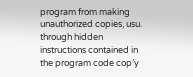program from making unauthorized copies, usu. through hidden instructions contained in the program code cop′y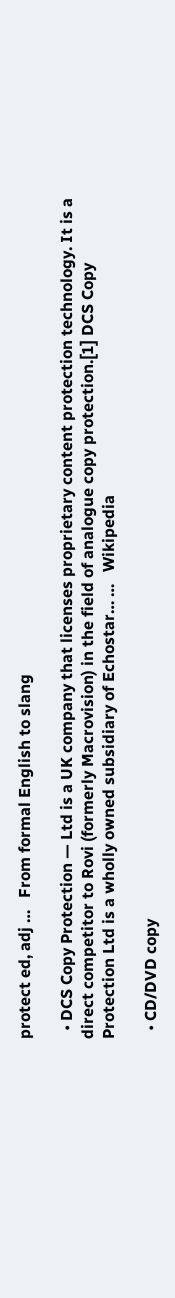protect ed, adj …   From formal English to slang

  • DCS Copy Protection — Ltd is a UK company that licenses proprietary content protection technology. It is a direct competitor to Rovi (formerly Macrovision) in the field of analogue copy protection.[1] DCS Copy Protection Ltd is a wholly owned subsidiary of Echostar… …   Wikipedia

  • CD/DVD copy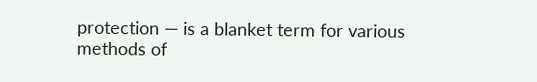protection — is a blanket term for various methods of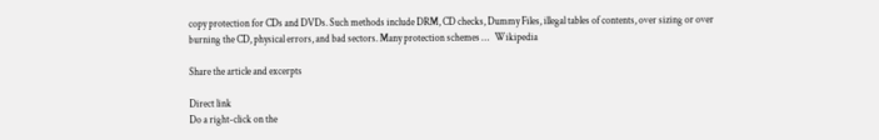copy protection for CDs and DVDs. Such methods include DRM, CD checks, Dummy Files, illegal tables of contents, over sizing or over burning the CD, physical errors, and bad sectors. Many protection schemes …   Wikipedia

Share the article and excerpts

Direct link
Do a right-click on the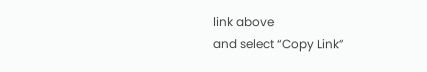link above
and select “Copy Link”